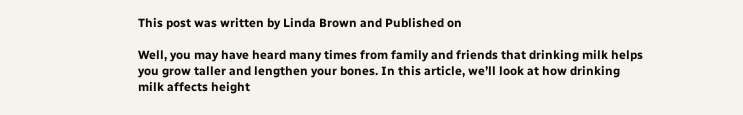This post was written by Linda Brown and Published on

Well, you may have heard many times from family and friends that drinking milk helps you grow taller and lengthen your bones. In this article, we’ll look at how drinking milk affects height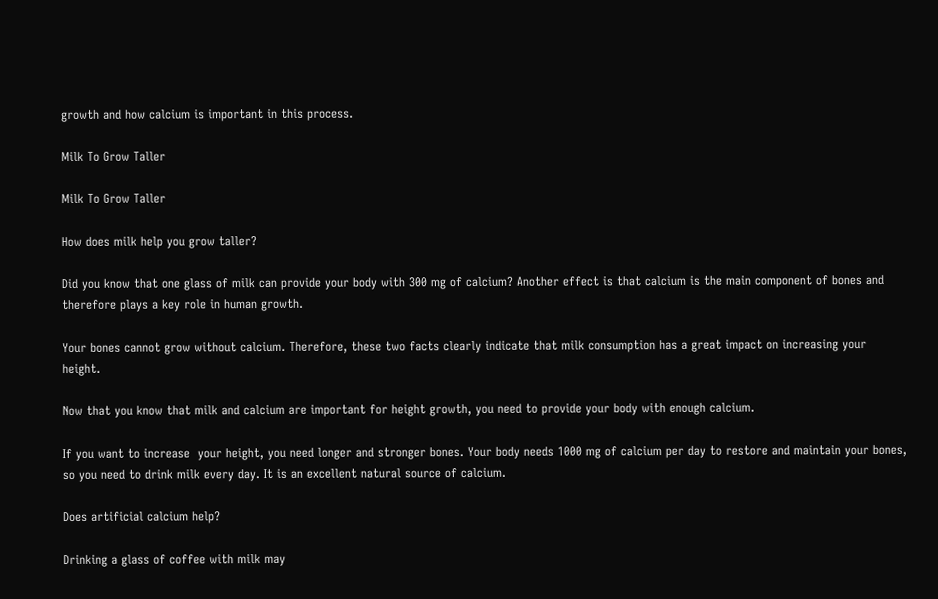growth and how calcium is important in this process.

Milk To Grow Taller

Milk To Grow Taller

How does milk help you grow taller?

Did you know that one glass of milk can provide your body with 300 mg of calcium? Another effect is that calcium is the main component of bones and therefore plays a key role in human growth.

Your bones cannot grow without calcium. Therefore, these two facts clearly indicate that milk consumption has a great impact on increasing your height.

Now that you know that milk and calcium are important for height growth, you need to provide your body with enough calcium.

If you want to increase  your height, you need longer and stronger bones. Your body needs 1000 mg of calcium per day to restore and maintain your bones, so you need to drink milk every day. It is an excellent natural source of calcium.

Does artificial calcium help?

Drinking a glass of coffee with milk may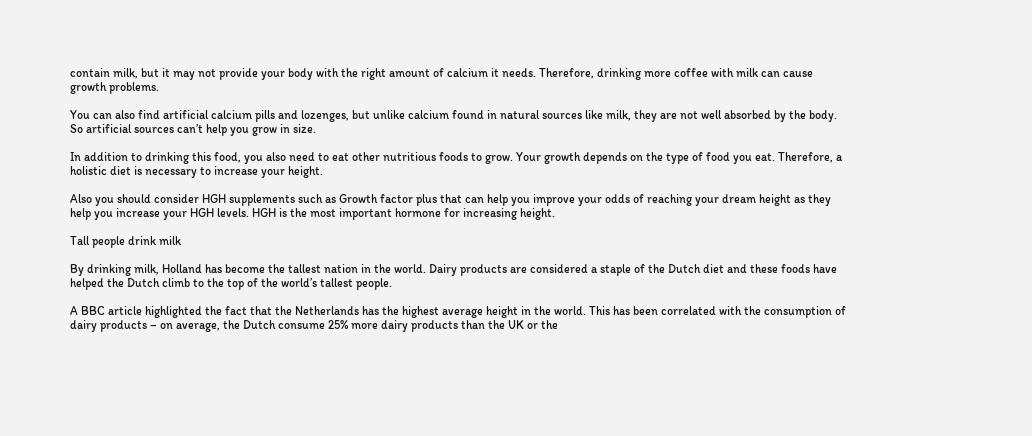contain milk, but it may not provide your body with the right amount of calcium it needs. Therefore, drinking more coffee with milk can cause growth problems.

You can also find artificial calcium pills and lozenges, but unlike calcium found in natural sources like milk, they are not well absorbed by the body. So artificial sources can’t help you grow in size.

In addition to drinking this food, you also need to eat other nutritious foods to grow. Your growth depends on the type of food you eat. Therefore, a holistic diet is necessary to increase your height.

Also you should consider HGH supplements such as Growth factor plus that can help you improve your odds of reaching your dream height as they help you increase your HGH levels. HGH is the most important hormone for increasing height.

Tall people drink milk

By drinking milk, Holland has become the tallest nation in the world. Dairy products are considered a staple of the Dutch diet and these foods have helped the Dutch climb to the top of the world’s tallest people.

A BBC article highlighted the fact that the Netherlands has the highest average height in the world. This has been correlated with the consumption of dairy products – on average, the Dutch consume 25% more dairy products than the UK or the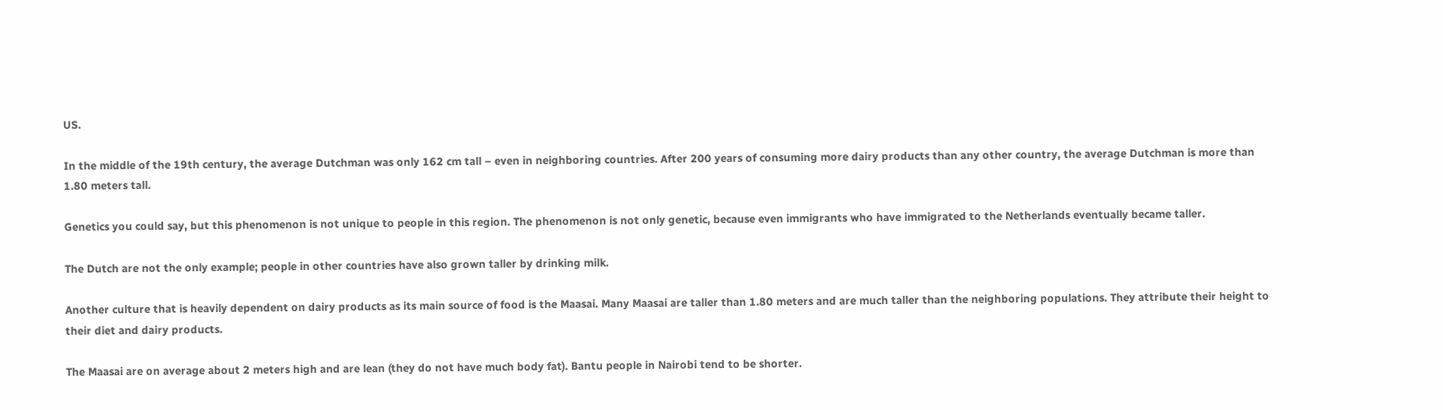US.

In the middle of the 19th century, the average Dutchman was only 162 cm tall – even in neighboring countries. After 200 years of consuming more dairy products than any other country, the average Dutchman is more than 1.80 meters tall.

Genetics you could say, but this phenomenon is not unique to people in this region. The phenomenon is not only genetic, because even immigrants who have immigrated to the Netherlands eventually became taller.

The Dutch are not the only example; people in other countries have also grown taller by drinking milk.

Another culture that is heavily dependent on dairy products as its main source of food is the Maasai. Many Maasai are taller than 1.80 meters and are much taller than the neighboring populations. They attribute their height to their diet and dairy products.

The Maasai are on average about 2 meters high and are lean (they do not have much body fat). Bantu people in Nairobi tend to be shorter.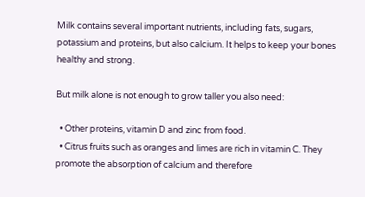Milk contains several important nutrients, including fats, sugars, potassium and proteins, but also calcium. It helps to keep your bones healthy and strong.

But milk alone is not enough to grow taller you also need:

  • Other proteins, vitamin D and zinc from food.
  • Citrus fruits such as oranges and limes are rich in vitamin C. They promote the absorption of calcium and therefore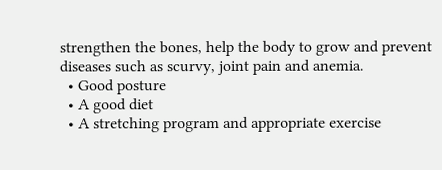strengthen the bones, help the body to grow and prevent diseases such as scurvy, joint pain and anemia.
  • Good posture
  • A good diet
  • A stretching program and appropriate exercise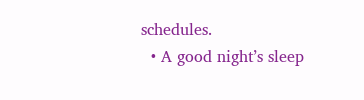schedules.
  • A good night’s sleep